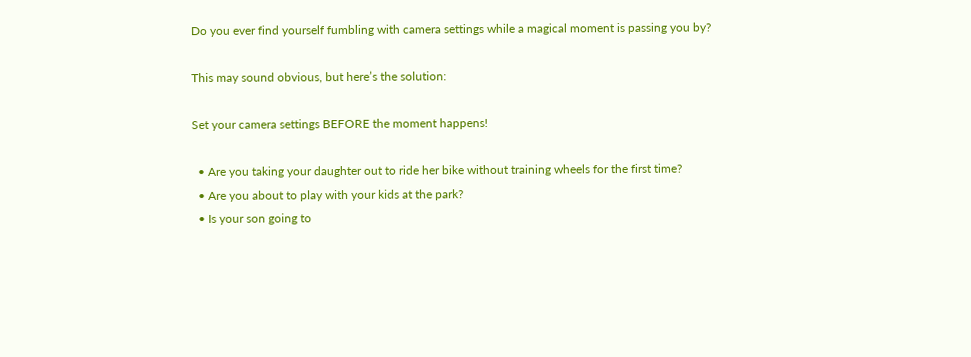Do you ever find yourself fumbling with camera settings while a magical moment is passing you by?

This may sound obvious, but here’s the solution:

Set your camera settings BEFORE the moment happens!

  • Are you taking your daughter out to ride her bike without training wheels for the first time?
  • Are you about to play with your kids at the park?
  • Is your son going to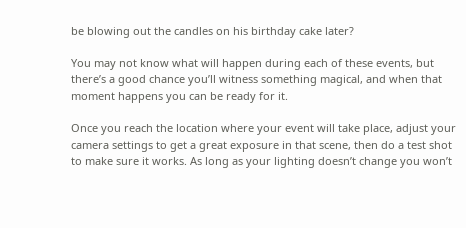be blowing out the candles on his birthday cake later?

You may not know what will happen during each of these events, but there’s a good chance you’ll witness something magical, and when that moment happens you can be ready for it.

Once you reach the location where your event will take place, adjust your camera settings to get a great exposure in that scene, then do a test shot to make sure it works. As long as your lighting doesn’t change you won’t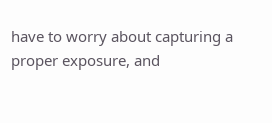have to worry about capturing a proper exposure, and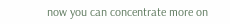now you can concentrate more on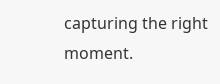capturing the right moment.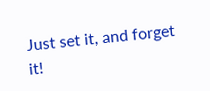Just set it, and forget it!